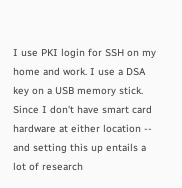I use PKI login for SSH on my home and work. I use a DSA key on a USB memory stick. Since I don't have smart card hardware at either location -- and setting this up entails a lot of research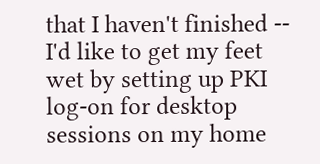that I haven't finished -- I'd like to get my feet wet by setting up PKI log-on for desktop sessions on my home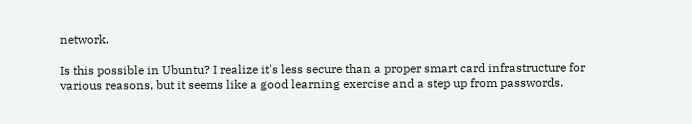network.

Is this possible in Ubuntu? I realize it's less secure than a proper smart card infrastructure for various reasons, but it seems like a good learning exercise and a step up from passwords.